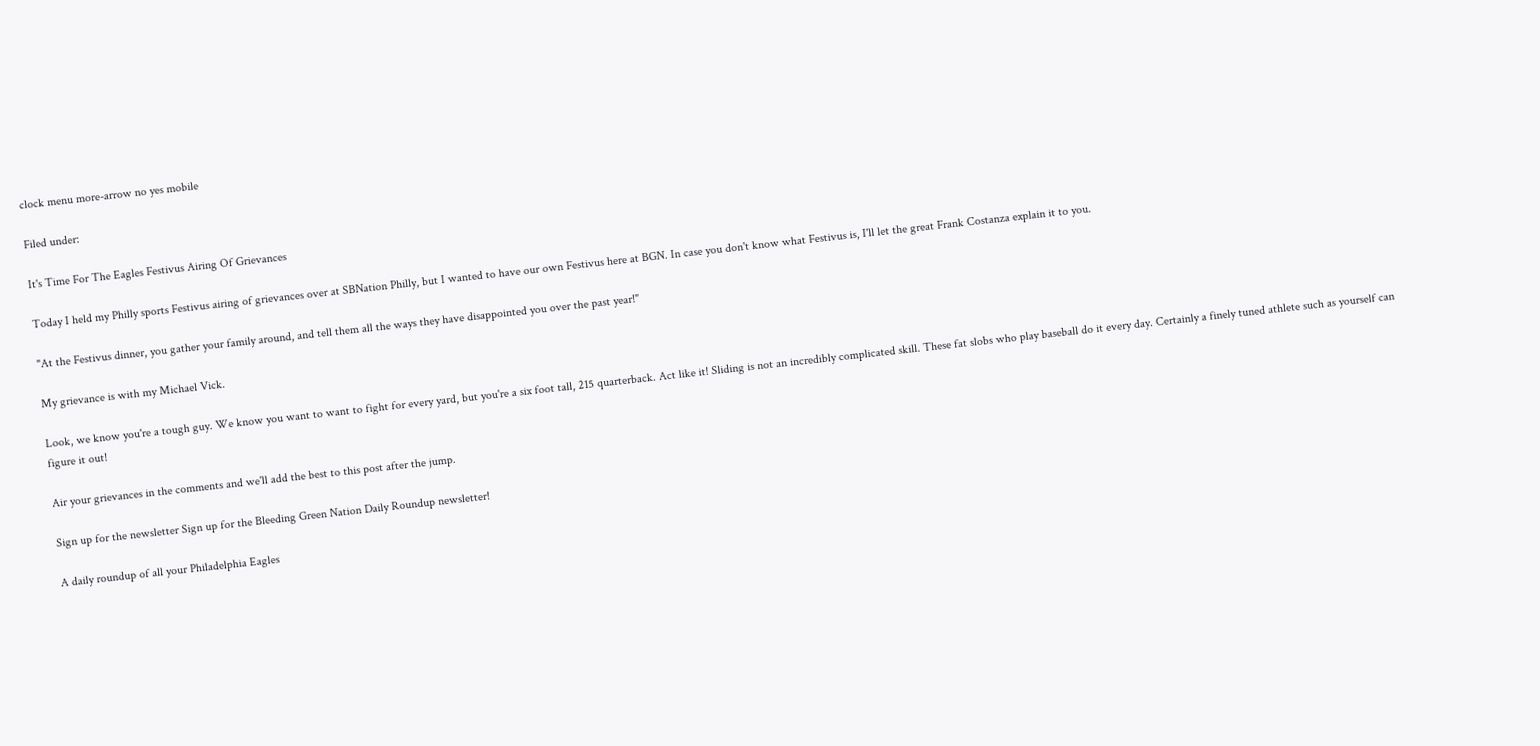clock menu more-arrow no yes mobile

Filed under:

It's Time For The Eagles Festivus Airing Of Grievances

Today I held my Philly sports Festivus airing of grievances over at SBNation Philly, but I wanted to have our own Festivus here at BGN. In case you don't know what Festivus is, I'll let the great Frank Costanza explain it to you.

"At the Festivus dinner, you gather your family around, and tell them all the ways they have disappointed you over the past year!"

My grievance is with my Michael Vick.

Look, we know you're a tough guy. We know you want to want to fight for every yard, but you're a six foot tall, 215 quarterback. Act like it! Sliding is not an incredibly complicated skill. These fat slobs who play baseball do it every day. Certainly a finely tuned athlete such as yourself can figure it out!

Air your grievances in the comments and we'll add the best to this post after the jump.

Sign up for the newsletter Sign up for the Bleeding Green Nation Daily Roundup newsletter!

A daily roundup of all your Philadelphia Eagles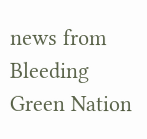news from Bleeding Green Nation